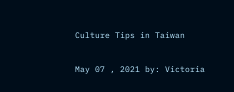Culture Tips in Taiwan

May 07 , 2021 by: Victoria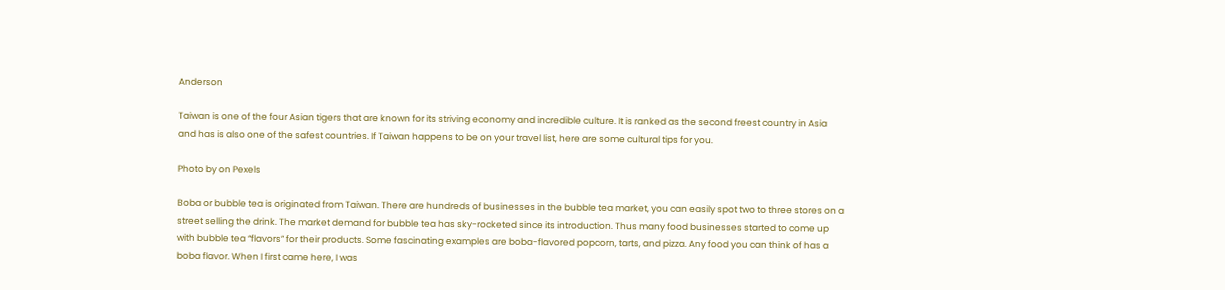Anderson

Taiwan is one of the four Asian tigers that are known for its striving economy and incredible culture. It is ranked as the second freest country in Asia and has is also one of the safest countries. If Taiwan happens to be on your travel list, here are some cultural tips for you.

Photo by on Pexels

Boba or bubble tea is originated from Taiwan. There are hundreds of businesses in the bubble tea market, you can easily spot two to three stores on a street selling the drink. The market demand for bubble tea has sky-rocketed since its introduction. Thus many food businesses started to come up with bubble tea “flavors” for their products. Some fascinating examples are boba-flavored popcorn, tarts, and pizza. Any food you can think of has a boba flavor. When I first came here, I was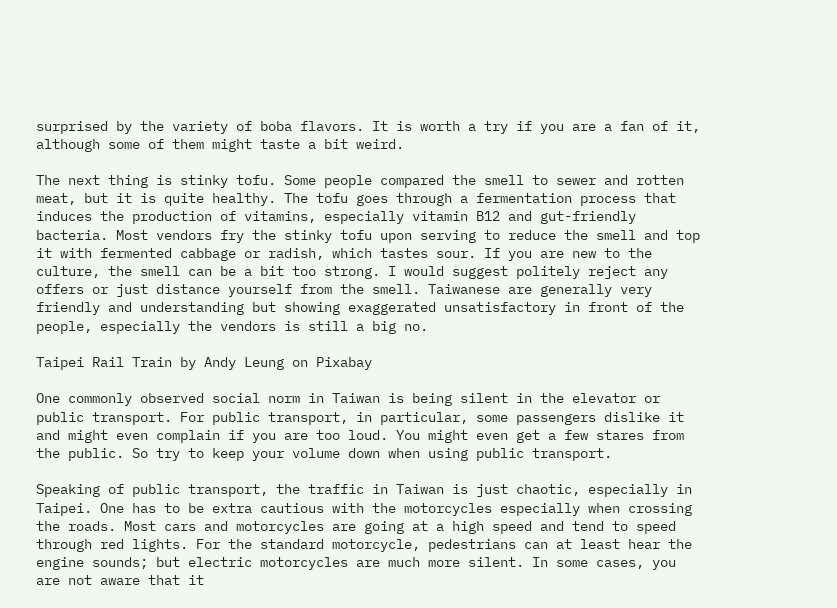surprised by the variety of boba flavors. It is worth a try if you are a fan of it, although some of them might taste a bit weird.

The next thing is stinky tofu. Some people compared the smell to sewer and rotten meat, but it is quite healthy. The tofu goes through a fermentation process that induces the production of vitamins, especially vitamin B12 and gut-friendly bacteria. Most vendors fry the stinky tofu upon serving to reduce the smell and top it with fermented cabbage or radish, which tastes sour. If you are new to the culture, the smell can be a bit too strong. I would suggest politely reject any offers or just distance yourself from the smell. Taiwanese are generally very friendly and understanding but showing exaggerated unsatisfactory in front of the people, especially the vendors is still a big no.

Taipei Rail Train by Andy Leung on Pixabay

One commonly observed social norm in Taiwan is being silent in the elevator or public transport. For public transport, in particular, some passengers dislike it and might even complain if you are too loud. You might even get a few stares from the public. So try to keep your volume down when using public transport.

Speaking of public transport, the traffic in Taiwan is just chaotic, especially in Taipei. One has to be extra cautious with the motorcycles especially when crossing the roads. Most cars and motorcycles are going at a high speed and tend to speed through red lights. For the standard motorcycle, pedestrians can at least hear the engine sounds; but electric motorcycles are much more silent. In some cases, you are not aware that it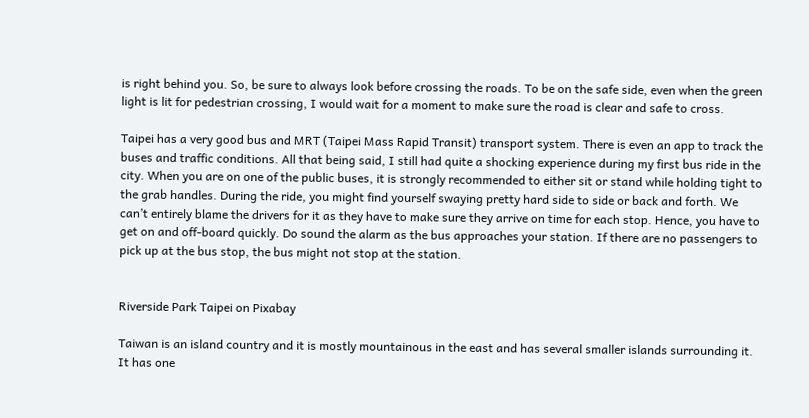is right behind you. So, be sure to always look before crossing the roads. To be on the safe side, even when the green light is lit for pedestrian crossing, I would wait for a moment to make sure the road is clear and safe to cross.

Taipei has a very good bus and MRT (Taipei Mass Rapid Transit) transport system. There is even an app to track the buses and traffic conditions. All that being said, I still had quite a shocking experience during my first bus ride in the city. When you are on one of the public buses, it is strongly recommended to either sit or stand while holding tight to the grab handles. During the ride, you might find yourself swaying pretty hard side to side or back and forth. We can’t entirely blame the drivers for it as they have to make sure they arrive on time for each stop. Hence, you have to get on and off-board quickly. Do sound the alarm as the bus approaches your station. If there are no passengers to pick up at the bus stop, the bus might not stop at the station.


Riverside Park Taipei on Pixabay

Taiwan is an island country and it is mostly mountainous in the east and has several smaller islands surrounding it. It has one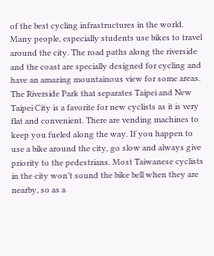of the best cycling infrastructures in the world. Many people, especially students use bikes to travel around the city. The road paths along the riverside and the coast are specially designed for cycling and have an amazing mountainous view for some areas. The Riverside Park that separates Taipei and New Taipei City is a favorite for new cyclists as it is very flat and convenient. There are vending machines to keep you fueled along the way. If you happen to use a bike around the city, go slow and always give priority to the pedestrians. Most Taiwanese cyclists in the city won’t sound the bike bell when they are nearby, so as a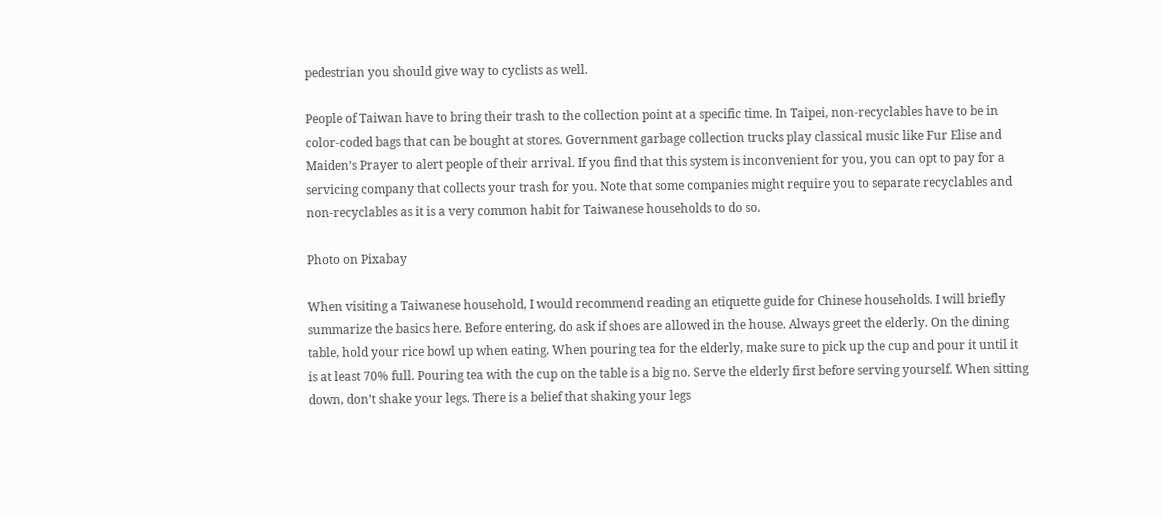pedestrian you should give way to cyclists as well.

People of Taiwan have to bring their trash to the collection point at a specific time. In Taipei, non-recyclables have to be in color-coded bags that can be bought at stores. Government garbage collection trucks play classical music like Fur Elise and Maiden’s Prayer to alert people of their arrival. If you find that this system is inconvenient for you, you can opt to pay for a servicing company that collects your trash for you. Note that some companies might require you to separate recyclables and non-recyclables as it is a very common habit for Taiwanese households to do so.

Photo on Pixabay

When visiting a Taiwanese household, I would recommend reading an etiquette guide for Chinese households. I will briefly summarize the basics here. Before entering, do ask if shoes are allowed in the house. Always greet the elderly. On the dining table, hold your rice bowl up when eating. When pouring tea for the elderly, make sure to pick up the cup and pour it until it is at least 70% full. Pouring tea with the cup on the table is a big no. Serve the elderly first before serving yourself. When sitting down, don’t shake your legs. There is a belief that shaking your legs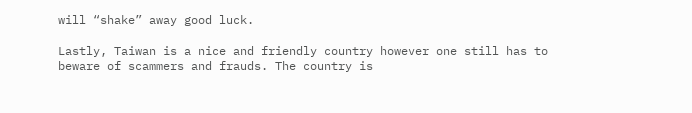will “shake” away good luck.

Lastly, Taiwan is a nice and friendly country however one still has to beware of scammers and frauds. The country is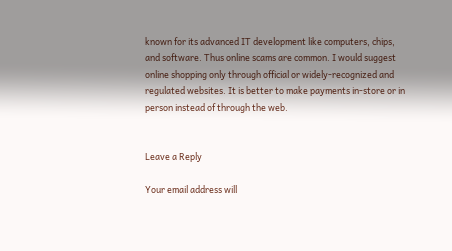known for its advanced IT development like computers, chips, and software. Thus online scams are common. I would suggest online shopping only through official or widely-recognized and regulated websites. It is better to make payments in-store or in person instead of through the web.


Leave a Reply

Your email address will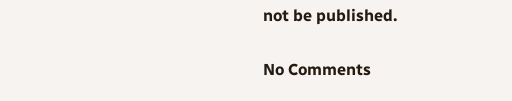not be published.

No Comments